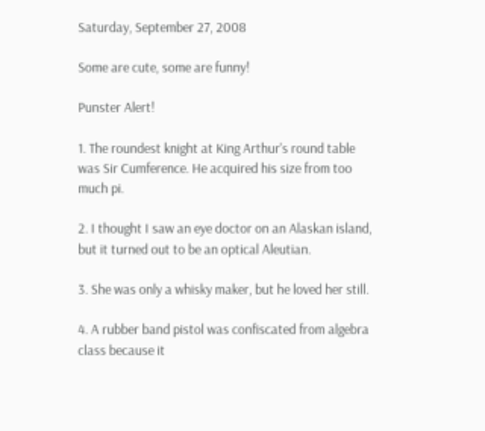Saturday, September 27, 2008

Some are cute, some are funny!

Punster Alert!

1. The roundest knight at King Arthur's round table was Sir Cumference. He acquired his size from too much pi.

2. I thought I saw an eye doctor on an Alaskan island, but it turned out to be an optical Aleutian.

3. She was only a whisky maker, but he loved her still.

4. A rubber band pistol was confiscated from algebra class because it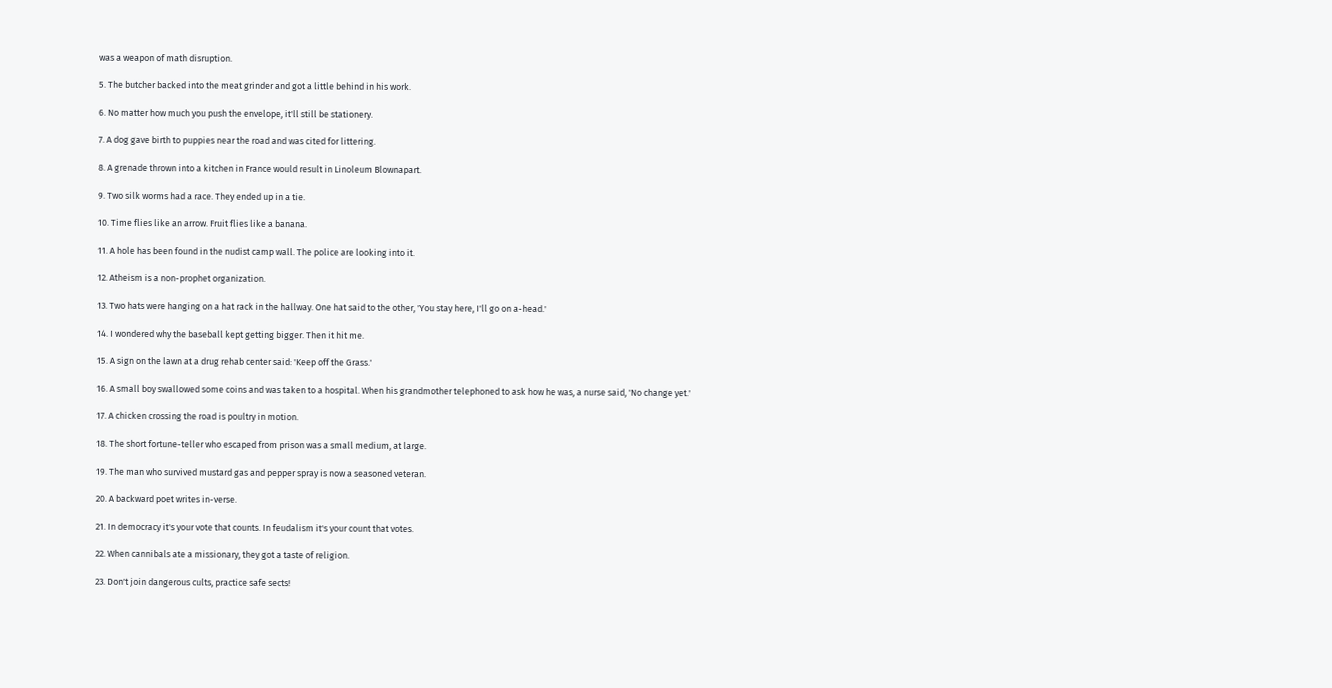was a weapon of math disruption.

5. The butcher backed into the meat grinder and got a little behind in his work.

6. No matter how much you push the envelope, it'll still be stationery.

7. A dog gave birth to puppies near the road and was cited for littering.

8. A grenade thrown into a kitchen in France would result in Linoleum Blownapart.

9. Two silk worms had a race. They ended up in a tie.

10. Time flies like an arrow. Fruit flies like a banana.

11. A hole has been found in the nudist camp wall. The police are looking into it.

12. Atheism is a non-prophet organization.

13. Two hats were hanging on a hat rack in the hallway. One hat said to the other, 'You stay here, I'll go on a-head.'

14. I wondered why the baseball kept getting bigger. Then it hit me.

15. A sign on the lawn at a drug rehab center said: 'Keep off the Grass.'

16. A small boy swallowed some coins and was taken to a hospital. When his grandmother telephoned to ask how he was, a nurse said, 'No change yet.'

17. A chicken crossing the road is poultry in motion.

18. The short fortune-teller who escaped from prison was a small medium, at large.

19. The man who survived mustard gas and pepper spray is now a seasoned veteran.

20. A backward poet writes in-verse.

21. In democracy it's your vote that counts. In feudalism it's your count that votes.

22. When cannibals ate a missionary, they got a taste of religion.

23. Don't join dangerous cults, practice safe sects!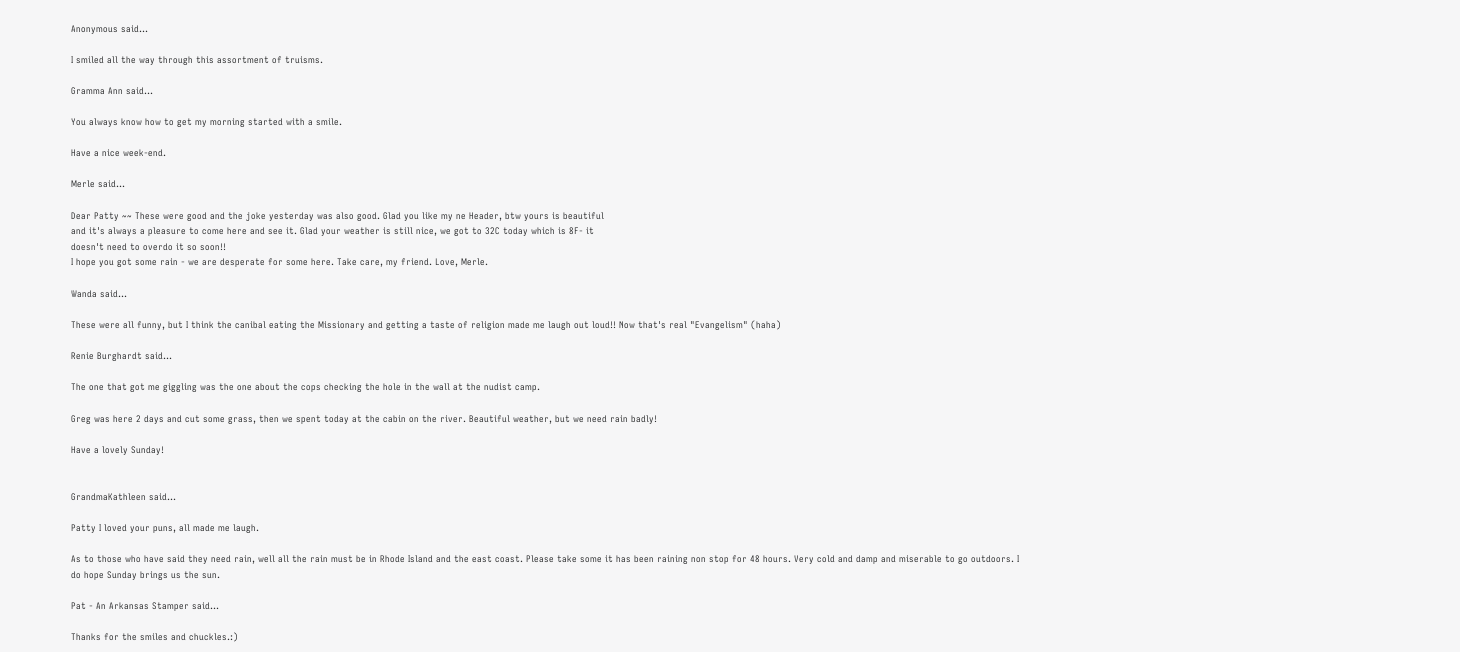Anonymous said...

I smiled all the way through this assortment of truisms.

Gramma Ann said...

You always know how to get my morning started with a smile.

Have a nice week-end.

Merle said...

Dear Patty ~~ These were good and the joke yesterday was also good. Glad you like my ne Header, btw yours is beautiful
and it's always a pleasure to come here and see it. Glad your weather is still nice, we got to 32C today which is 8F- it
doesn't need to overdo it so soon!!
I hope you got some rain - we are desperate for some here. Take care, my friend. Love, Merle.

Wanda said...

These were all funny, but I think the canibal eating the Missionary and getting a taste of religion made me laugh out loud!! Now that's real "Evangelism" (haha)

Renie Burghardt said...

The one that got me giggling was the one about the cops checking the hole in the wall at the nudist camp.

Greg was here 2 days and cut some grass, then we spent today at the cabin on the river. Beautiful weather, but we need rain badly!

Have a lovely Sunday!


GrandmaKathleen said...

Patty I loved your puns, all made me laugh.

As to those who have said they need rain, well all the rain must be in Rhode Island and the east coast. Please take some it has been raining non stop for 48 hours. Very cold and damp and miserable to go outdoors. I do hope Sunday brings us the sun.

Pat - An Arkansas Stamper said...

Thanks for the smiles and chuckles.:)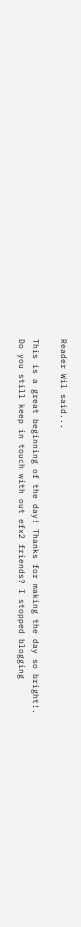Reader Wil said...

This is a great beginning of the day! Thanks for making the day so bright!.
Do you still keep in touch with out efx2 friends? I stopped blogging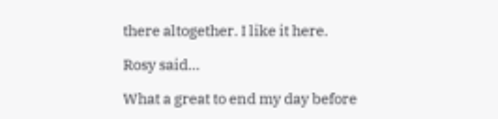there altogether. I like it here.

Rosy said...

What a great to end my day before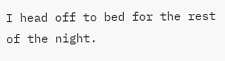I head off to bed for the rest of the night.